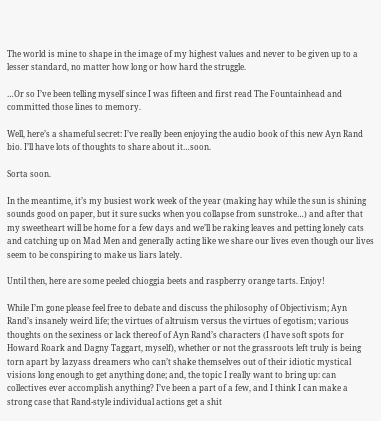The world is mine to shape in the image of my highest values and never to be given up to a lesser standard, no matter how long or how hard the struggle.

…Or so I’ve been telling myself since I was fifteen and first read The Fountainhead and committed those lines to memory.

Well, here’s a shameful secret: I’ve really been enjoying the audio book of this new Ayn Rand bio. I’ll have lots of thoughts to share about it…soon.

Sorta soon.

In the meantime, it’s my busiest work week of the year (making hay while the sun is shining sounds good on paper, but it sure sucks when you collapse from sunstroke…) and after that my sweetheart will be home for a few days and we’ll be raking leaves and petting lonely cats and catching up on Mad Men and generally acting like we share our lives even though our lives seem to be conspiring to make us liars lately.

Until then, here are some peeled chioggia beets and raspberry orange tarts. Enjoy!

While I’m gone please feel free to debate and discuss the philosophy of Objectivism; Ayn Rand’s insanely weird life; the virtues of altruism versus the virtues of egotism; various thoughts on the sexiness or lack thereof of Ayn Rand’s characters (I have soft spots for Howard Roark and Dagny Taggart, myself), whether or not the grassroots left truly is being torn apart by lazyass dreamers who can’t shake themselves out of their idiotic mystical visions long enough to get anything done; and, the topic I really want to bring up: can collectives ever accomplish anything? I’ve been a part of a few, and I think I can make a strong case that Rand-style individual actions get a shit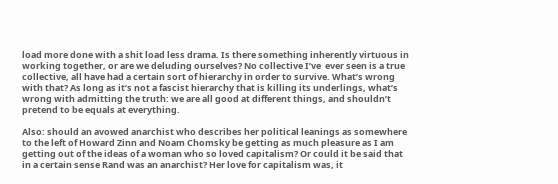load more done with a shit load less drama. Is there something inherently virtuous in working together, or are we deluding ourselves? No collective I’ve  ever seen is a true collective, all have had a certain sort of hierarchy in order to survive. What’s wrong with that? As long as it’s not a fascist hierarchy that is killing its underlings, what’s wrong with admitting the truth: we are all good at different things, and shouldn’t pretend to be equals at everything.

Also: should an avowed anarchist who describes her political leanings as somewhere to the left of Howard Zinn and Noam Chomsky be getting as much pleasure as I am getting out of the ideas of a woman who so loved capitalism? Or could it be said that in a certain sense Rand was an anarchist? Her love for capitalism was, it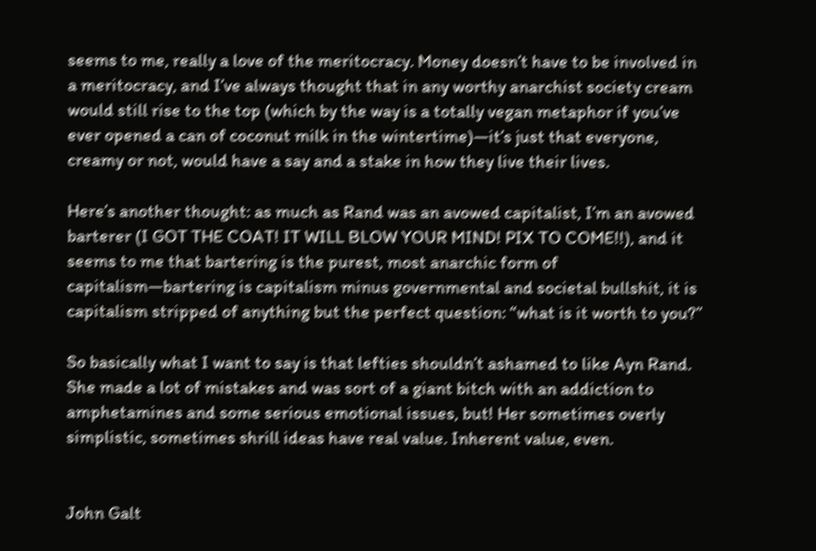seems to me, really a love of the meritocracy. Money doesn’t have to be involved in a meritocracy, and I’ve always thought that in any worthy anarchist society cream would still rise to the top (which by the way is a totally vegan metaphor if you’ve ever opened a can of coconut milk in the wintertime)—it’s just that everyone, creamy or not, would have a say and a stake in how they live their lives.

Here’s another thought: as much as Rand was an avowed capitalist, I’m an avowed barterer (I GOT THE COAT! IT WILL BLOW YOUR MIND! PIX TO COME!!), and it seems to me that bartering is the purest, most anarchic form of capitalism—bartering is capitalism minus governmental and societal bullshit, it is capitalism stripped of anything but the perfect question: “what is it worth to you?”

So basically what I want to say is that lefties shouldn’t ashamed to like Ayn Rand. She made a lot of mistakes and was sort of a giant bitch with an addiction to amphetamines and some serious emotional issues, but! Her sometimes overly simplistic, sometimes shrill ideas have real value. Inherent value, even.


John Galt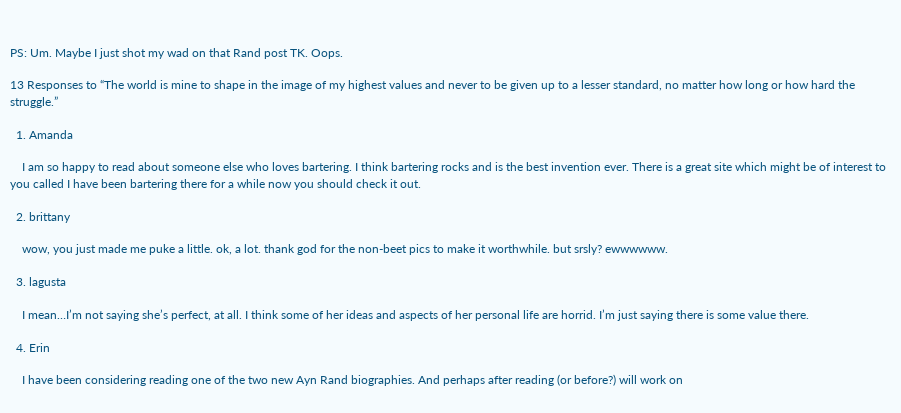PS: Um. Maybe I just shot my wad on that Rand post TK. Oops.

13 Responses to “The world is mine to shape in the image of my highest values and never to be given up to a lesser standard, no matter how long or how hard the struggle.”

  1. Amanda

    I am so happy to read about someone else who loves bartering. I think bartering rocks and is the best invention ever. There is a great site which might be of interest to you called I have been bartering there for a while now you should check it out.

  2. brittany

    wow, you just made me puke a little. ok, a lot. thank god for the non-beet pics to make it worthwhile. but srsly? ewwwwww.

  3. lagusta

    I mean…I’m not saying she’s perfect, at all. I think some of her ideas and aspects of her personal life are horrid. I’m just saying there is some value there.

  4. Erin

    I have been considering reading one of the two new Ayn Rand biographies. And perhaps after reading (or before?) will work on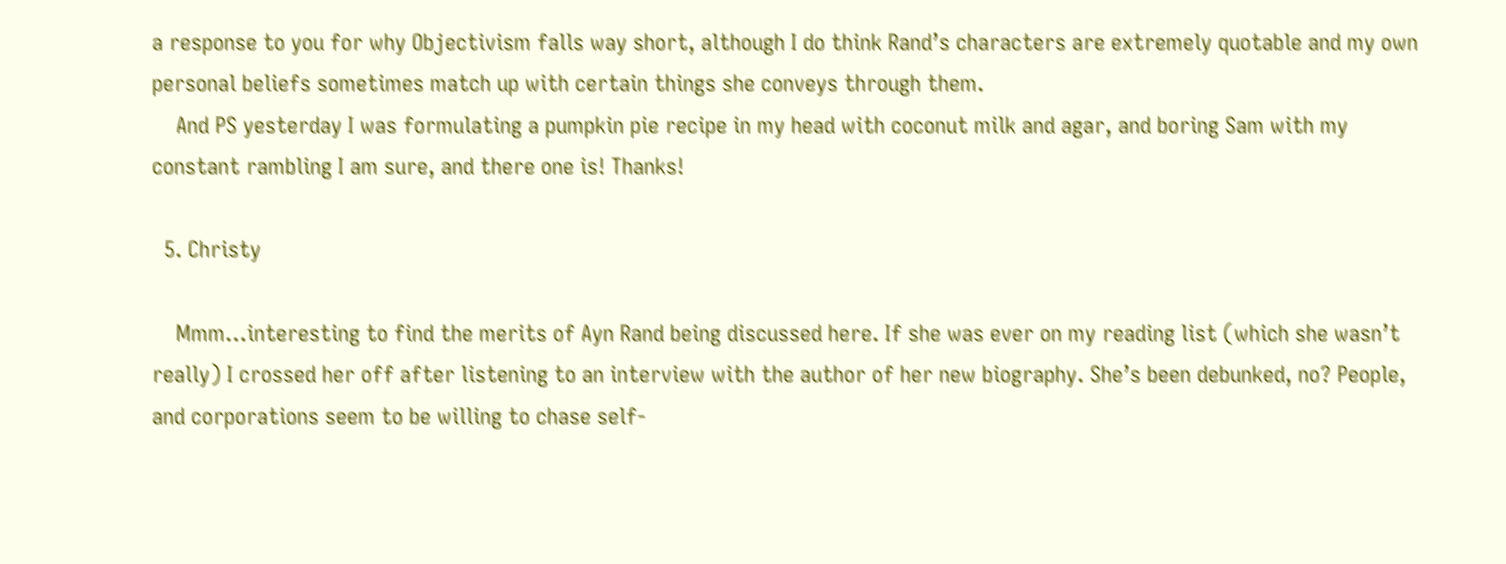a response to you for why Objectivism falls way short, although I do think Rand’s characters are extremely quotable and my own personal beliefs sometimes match up with certain things she conveys through them.
    And PS yesterday I was formulating a pumpkin pie recipe in my head with coconut milk and agar, and boring Sam with my constant rambling I am sure, and there one is! Thanks!

  5. Christy

    Mmm…interesting to find the merits of Ayn Rand being discussed here. If she was ever on my reading list (which she wasn’t really) I crossed her off after listening to an interview with the author of her new biography. She’s been debunked, no? People, and corporations seem to be willing to chase self-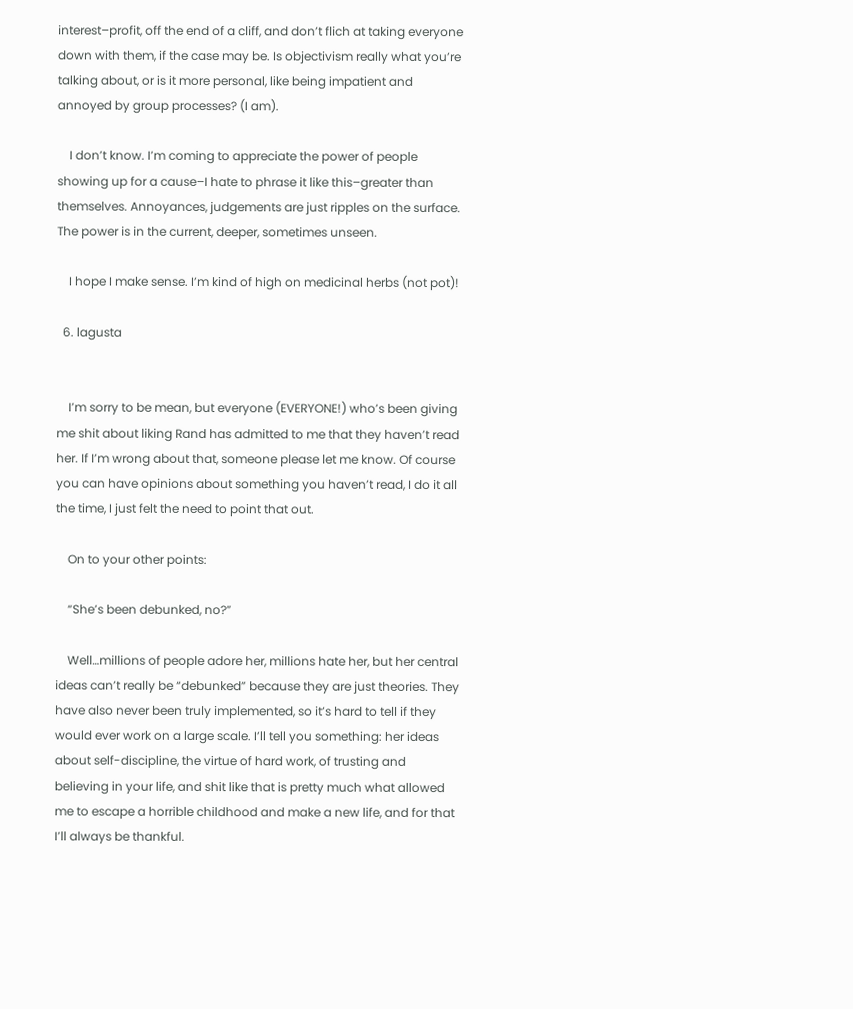interest–profit, off the end of a cliff, and don’t flich at taking everyone down with them, if the case may be. Is objectivism really what you’re talking about, or is it more personal, like being impatient and annoyed by group processes? (I am).

    I don’t know. I’m coming to appreciate the power of people showing up for a cause–I hate to phrase it like this–greater than themselves. Annoyances, judgements are just ripples on the surface. The power is in the current, deeper, sometimes unseen.

    I hope I make sense. I’m kind of high on medicinal herbs (not pot)!

  6. lagusta


    I’m sorry to be mean, but everyone (EVERYONE!) who’s been giving me shit about liking Rand has admitted to me that they haven’t read her. If I’m wrong about that, someone please let me know. Of course you can have opinions about something you haven’t read, I do it all the time, I just felt the need to point that out.

    On to your other points:

    “She’s been debunked, no?”

    Well…millions of people adore her, millions hate her, but her central ideas can’t really be “debunked” because they are just theories. They have also never been truly implemented, so it’s hard to tell if they would ever work on a large scale. I’ll tell you something: her ideas about self-discipline, the virtue of hard work, of trusting and believing in your life, and shit like that is pretty much what allowed me to escape a horrible childhood and make a new life, and for that I’ll always be thankful.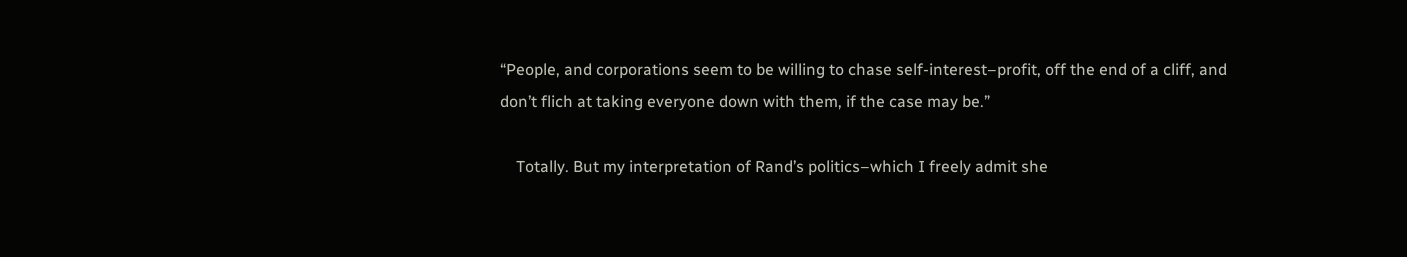“People, and corporations seem to be willing to chase self-interest–profit, off the end of a cliff, and don’t flich at taking everyone down with them, if the case may be.”

    Totally. But my interpretation of Rand’s politics–which I freely admit she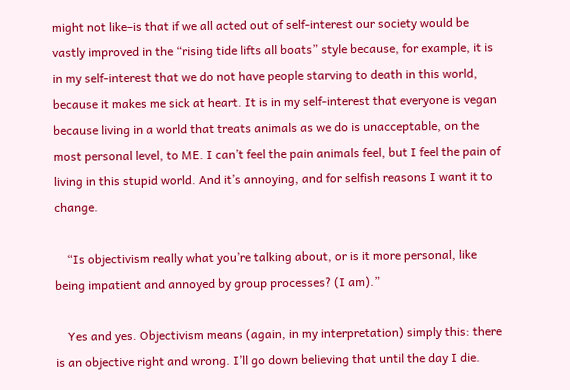might not like–is that if we all acted out of self-interest our society would be vastly improved in the “rising tide lifts all boats” style because, for example, it is in my self-interest that we do not have people starving to death in this world, because it makes me sick at heart. It is in my self-interest that everyone is vegan because living in a world that treats animals as we do is unacceptable, on the most personal level, to ME. I can’t feel the pain animals feel, but I feel the pain of living in this stupid world. And it’s annoying, and for selfish reasons I want it to change.

    “Is objectivism really what you’re talking about, or is it more personal, like being impatient and annoyed by group processes? (I am).”

    Yes and yes. Objectivism means (again, in my interpretation) simply this: there is an objective right and wrong. I’ll go down believing that until the day I die.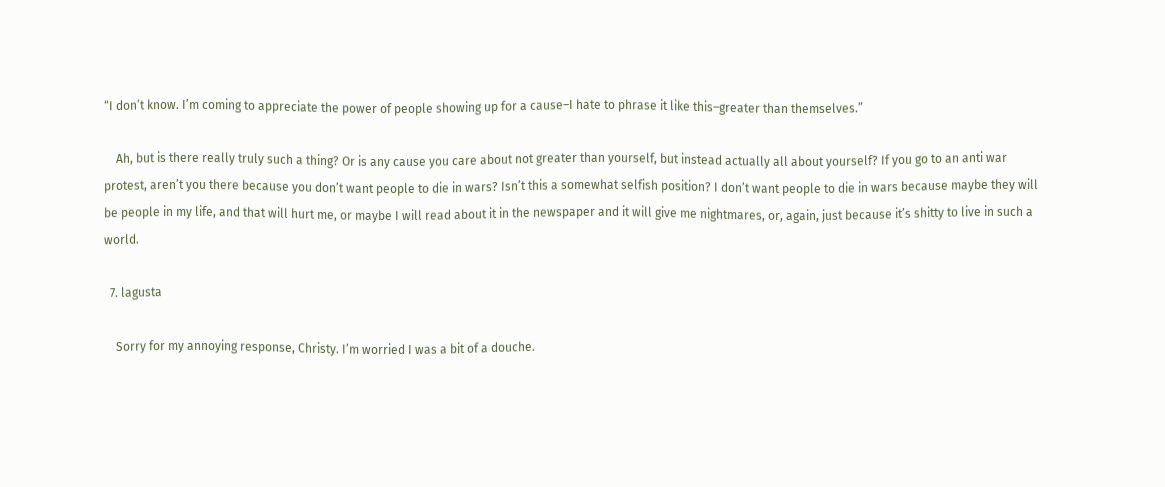“I don’t know. I’m coming to appreciate the power of people showing up for a cause–I hate to phrase it like this–greater than themselves.”

    Ah, but is there really truly such a thing? Or is any cause you care about not greater than yourself, but instead actually all about yourself? If you go to an anti war protest, aren’t you there because you don’t want people to die in wars? Isn’t this a somewhat selfish position? I don’t want people to die in wars because maybe they will be people in my life, and that will hurt me, or maybe I will read about it in the newspaper and it will give me nightmares, or, again, just because it’s shitty to live in such a world.

  7. lagusta

    Sorry for my annoying response, Christy. I’m worried I was a bit of a douche.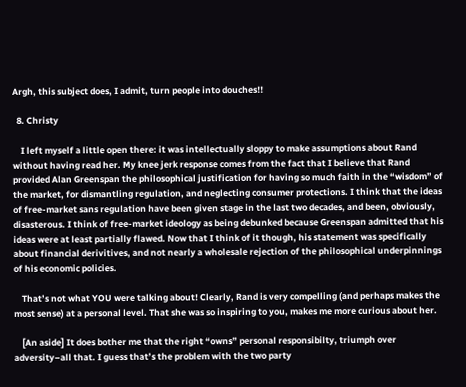Argh, this subject does, I admit, turn people into douches!!

  8. Christy

    I left myself a little open there: it was intellectually sloppy to make assumptions about Rand without having read her. My knee jerk response comes from the fact that I believe that Rand provided Alan Greenspan the philosophical justification for having so much faith in the “wisdom” of the market, for dismantling regulation, and neglecting consumer protections. I think that the ideas of free-market sans regulation have been given stage in the last two decades, and been, obviously, disasterous. I think of free-market ideology as being debunked because Greenspan admitted that his ideas were at least partially flawed. Now that I think of it though, his statement was specifically about financial derivitives, and not nearly a wholesale rejection of the philosophical underpinnings of his economic policies.

    That’s not what YOU were talking about! Clearly, Rand is very compelling (and perhaps makes the most sense) at a personal level. That she was so inspiring to you, makes me more curious about her.

    [An aside] It does bother me that the right “owns” personal responsibilty, triumph over adversity–all that. I guess that’s the problem with the two party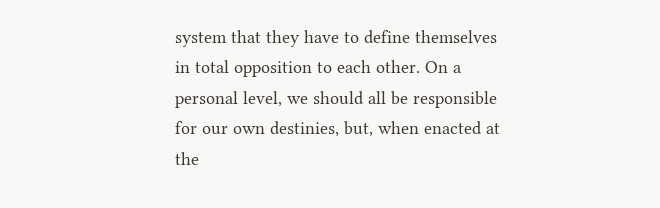system that they have to define themselves in total opposition to each other. On a personal level, we should all be responsible for our own destinies, but, when enacted at the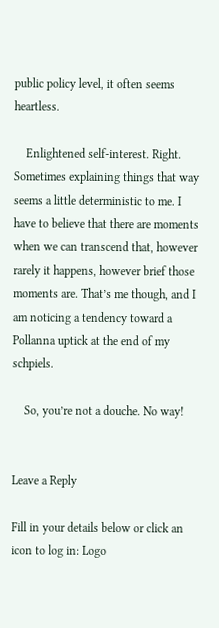public policy level, it often seems heartless.

    Enlightened self-interest. Right. Sometimes explaining things that way seems a little deterministic to me. I have to believe that there are moments when we can transcend that, however rarely it happens, however brief those moments are. That’s me though, and I am noticing a tendency toward a Pollanna uptick at the end of my schpiels.

    So, you’re not a douche. No way!


Leave a Reply

Fill in your details below or click an icon to log in: Logo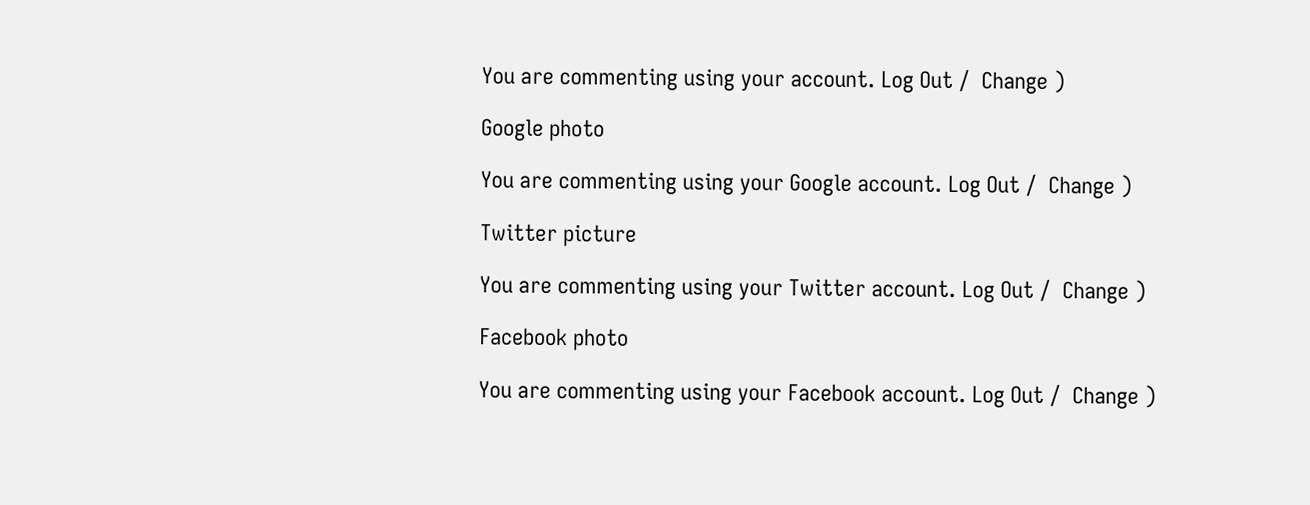You are commenting using your account. Log Out /  Change )

Google photo

You are commenting using your Google account. Log Out /  Change )

Twitter picture

You are commenting using your Twitter account. Log Out /  Change )

Facebook photo

You are commenting using your Facebook account. Log Out /  Change )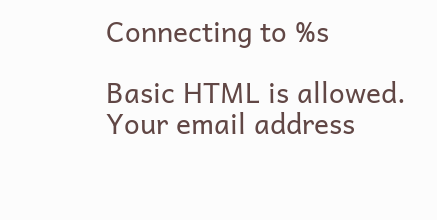Connecting to %s

Basic HTML is allowed. Your email address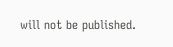will not be published.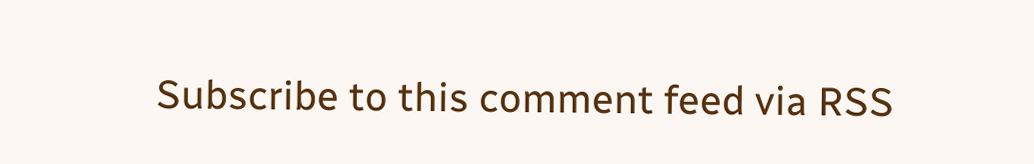Subscribe to this comment feed via RSS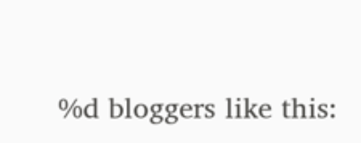%d bloggers like this: